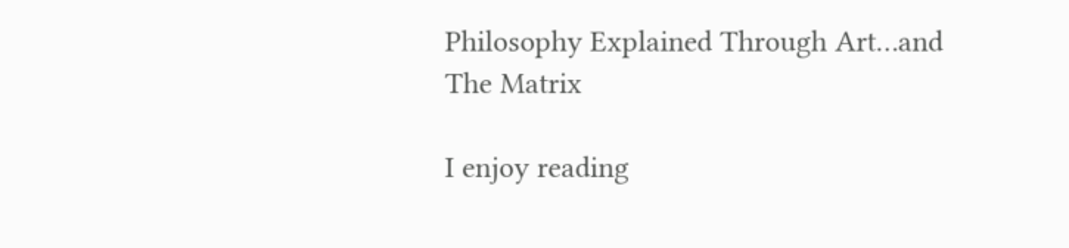Philosophy Explained Through Art…and The Matrix

I enjoy reading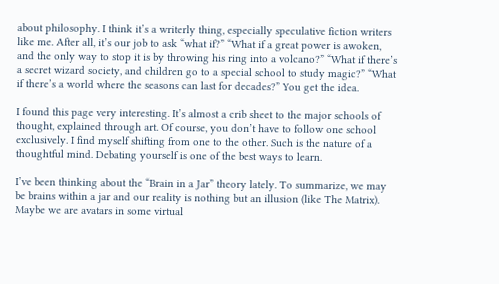about philosophy. I think it’s a writerly thing, especially speculative fiction writers like me. After all, it’s our job to ask “what if?” “What if a great power is awoken, and the only way to stop it is by throwing his ring into a volcano?” “What if there’s a secret wizard society, and children go to a special school to study magic?” “What if there’s a world where the seasons can last for decades?” You get the idea.

I found this page very interesting. It’s almost a crib sheet to the major schools of thought, explained through art. Of course, you don’t have to follow one school exclusively. I find myself shifting from one to the other. Such is the nature of a thoughtful mind. Debating yourself is one of the best ways to learn.

I’ve been thinking about the “Brain in a Jar” theory lately. To summarize, we may be brains within a jar and our reality is nothing but an illusion (like The Matrix). Maybe we are avatars in some virtual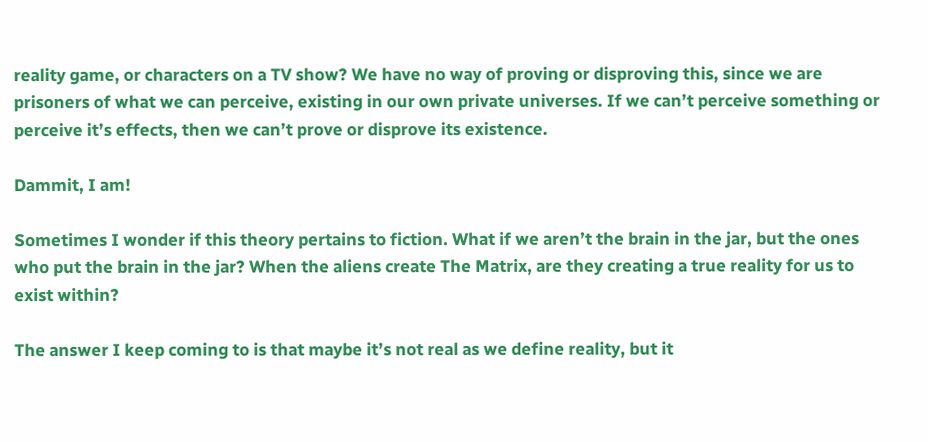reality game, or characters on a TV show? We have no way of proving or disproving this, since we are prisoners of what we can perceive, existing in our own private universes. If we can’t perceive something or perceive it’s effects, then we can’t prove or disprove its existence.

Dammit, I am!

Sometimes I wonder if this theory pertains to fiction. What if we aren’t the brain in the jar, but the ones who put the brain in the jar? When the aliens create The Matrix, are they creating a true reality for us to exist within?

The answer I keep coming to is that maybe it’s not real as we define reality, but it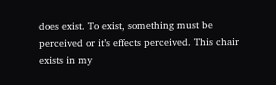does exist. To exist, something must be perceived or it’s effects perceived. This chair exists in my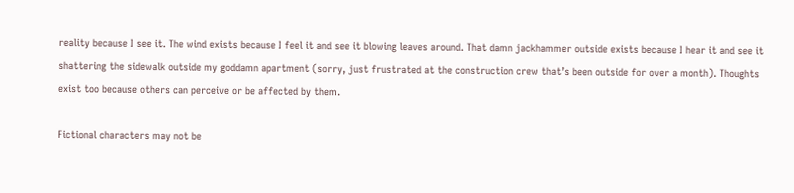reality because I see it. The wind exists because I feel it and see it blowing leaves around. That damn jackhammer outside exists because I hear it and see it shattering the sidewalk outside my goddamn apartment (sorry, just frustrated at the construction crew that’s been outside for over a month). Thoughts exist too because others can perceive or be affected by them.

Fictional characters may not be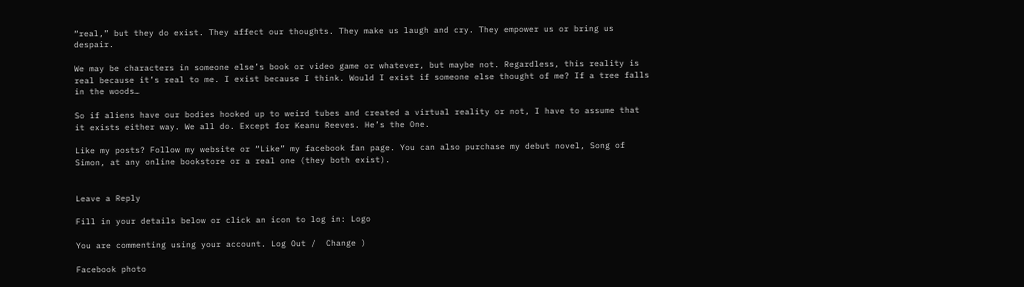“real,” but they do exist. They affect our thoughts. They make us laugh and cry. They empower us or bring us despair.

We may be characters in someone else’s book or video game or whatever, but maybe not. Regardless, this reality is real because it’s real to me. I exist because I think. Would I exist if someone else thought of me? If a tree falls in the woods…

So if aliens have our bodies hooked up to weird tubes and created a virtual reality or not, I have to assume that it exists either way. We all do. Except for Keanu Reeves. He’s the One.

Like my posts? Follow my website or “Like” my facebook fan page. You can also purchase my debut novel, Song of Simon, at any online bookstore or a real one (they both exist).


Leave a Reply

Fill in your details below or click an icon to log in: Logo

You are commenting using your account. Log Out /  Change )

Facebook photo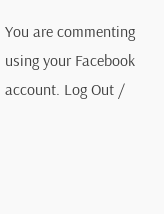You are commenting using your Facebook account. Log Out /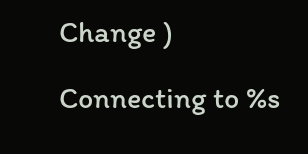Change )

Connecting to %s